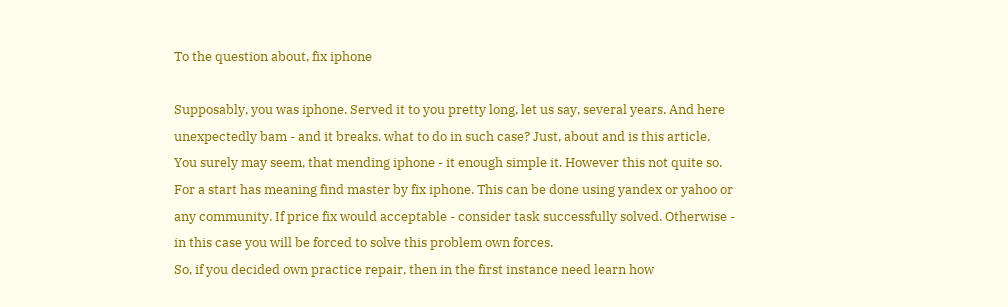To the question about, fix iphone

Supposably, you was iphone. Served it to you pretty long, let us say, several years. And here unexpectedly bam - and it breaks. what to do in such case? Just, about and is this article.
You surely may seem, that mending iphone - it enough simple it. However this not quite so.
For a start has meaning find master by fix iphone. This can be done using yandex or yahoo or any community. If price fix would acceptable - consider task successfully solved. Otherwise - in this case you will be forced to solve this problem own forces.
So, if you decided own practice repair, then in the first instance need learn how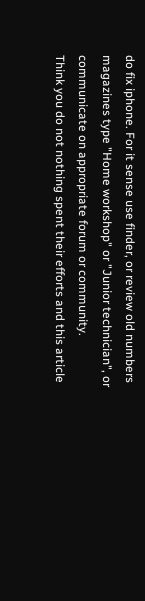do fix iphone. For it sense use finder, or review old numbers magazines type "Home workshop" or "Junior technician", or communicate on appropriate forum or community.
Think you do not nothing spent their efforts and this article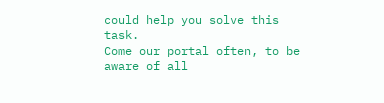could help you solve this task.
Come our portal often, to be aware of all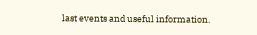last events and useful information.